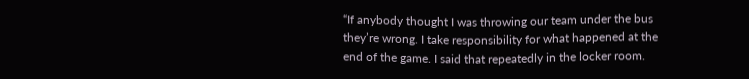“If anybody thought I was throwing our team under the bus they’re wrong. I take responsibility for what happened at the end of the game. I said that repeatedly in the locker room.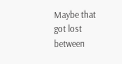Maybe that got lost between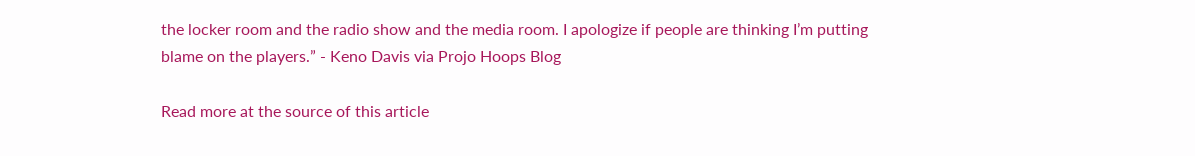the locker room and the radio show and the media room. I apologize if people are thinking I’m putting blame on the players.” - Keno Davis via Projo Hoops Blog

Read more at the source of this article